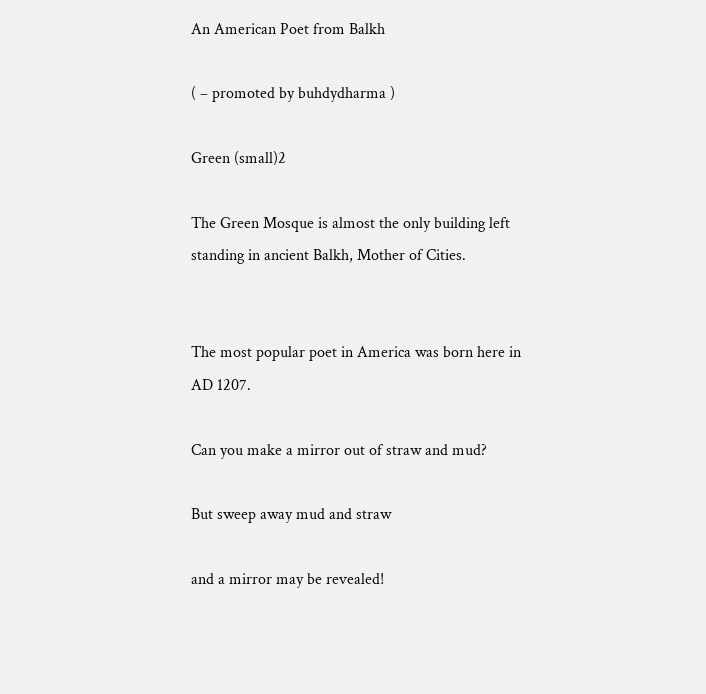An American Poet from Balkh

( – promoted by buhdydharma )

Green (small)2

The Green Mosque is almost the only building left standing in ancient Balkh, Mother of Cities.


The most popular poet in America was born here in AD 1207.

Can you make a mirror out of straw and mud?

But sweep away mud and straw

and a mirror may be revealed!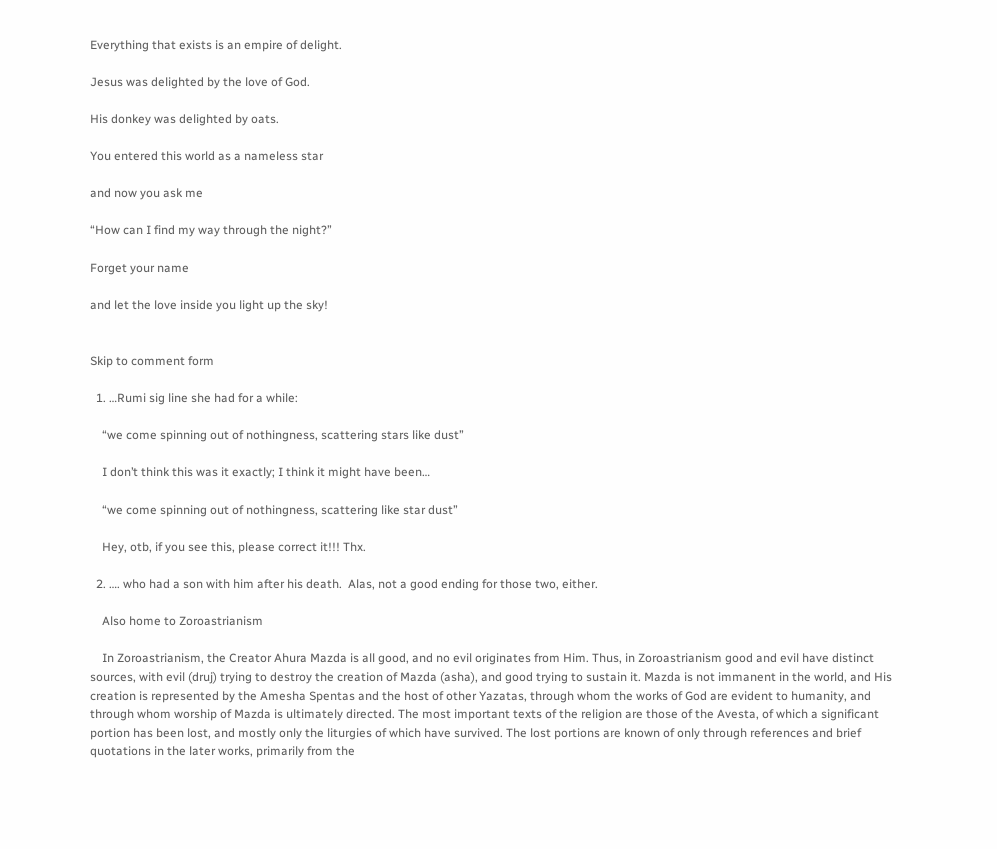Everything that exists is an empire of delight.

Jesus was delighted by the love of God.

His donkey was delighted by oats.

You entered this world as a nameless star

and now you ask me

“How can I find my way through the night?”

Forget your name

and let the love inside you light up the sky!


Skip to comment form

  1. …Rumi sig line she had for a while:

    “we come spinning out of nothingness, scattering stars like dust”

    I don’t think this was it exactly; I think it might have been…

    “we come spinning out of nothingness, scattering like star dust”

    Hey, otb, if you see this, please correct it!!! Thx.

  2. …. who had a son with him after his death.  Alas, not a good ending for those two, either.

    Also home to Zoroastrianism

    In Zoroastrianism, the Creator Ahura Mazda is all good, and no evil originates from Him. Thus, in Zoroastrianism good and evil have distinct sources, with evil (druj) trying to destroy the creation of Mazda (asha), and good trying to sustain it. Mazda is not immanent in the world, and His creation is represented by the Amesha Spentas and the host of other Yazatas, through whom the works of God are evident to humanity, and through whom worship of Mazda is ultimately directed. The most important texts of the religion are those of the Avesta, of which a significant portion has been lost, and mostly only the liturgies of which have survived. The lost portions are known of only through references and brief quotations in the later works, primarily from the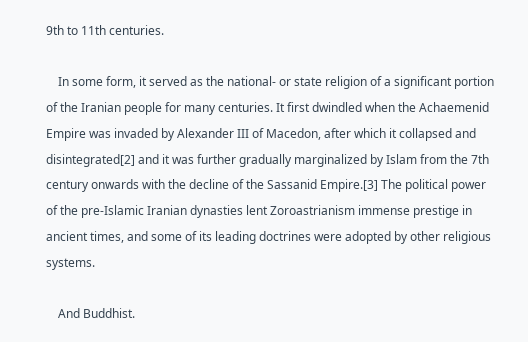9th to 11th centuries.

    In some form, it served as the national- or state religion of a significant portion of the Iranian people for many centuries. It first dwindled when the Achaemenid Empire was invaded by Alexander III of Macedon, after which it collapsed and disintegrated[2] and it was further gradually marginalized by Islam from the 7th century onwards with the decline of the Sassanid Empire.[3] The political power of the pre-Islamic Iranian dynasties lent Zoroastrianism immense prestige in ancient times, and some of its leading doctrines were adopted by other religious systems.

    And Buddhist.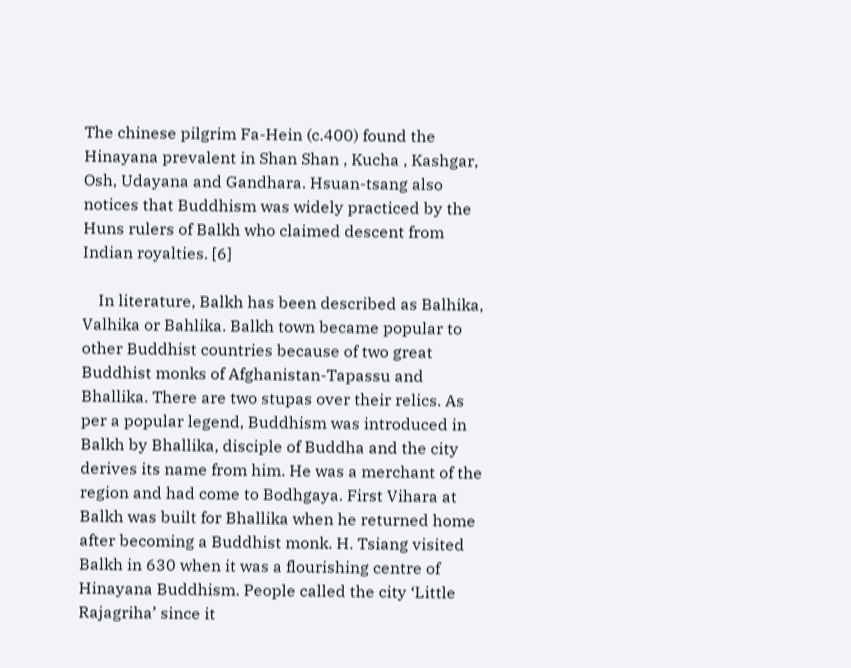The chinese pilgrim Fa-Hein (c.400) found the Hinayana prevalent in Shan Shan , Kucha , Kashgar, Osh, Udayana and Gandhara. Hsuan-tsang also notices that Buddhism was widely practiced by the Huns rulers of Balkh who claimed descent from Indian royalties. [6]

    In literature, Balkh has been described as Balhika, Valhika or Bahlika. Balkh town became popular to other Buddhist countries because of two great Buddhist monks of Afghanistan-Tapassu and Bhallika. There are two stupas over their relics. As per a popular legend, Buddhism was introduced in Balkh by Bhallika, disciple of Buddha and the city derives its name from him. He was a merchant of the region and had come to Bodhgaya. First Vihara at Balkh was built for Bhallika when he returned home after becoming a Buddhist monk. H. Tsiang visited Balkh in 630 when it was a flourishing centre of Hinayana Buddhism. People called the city ‘Little Rajagriha’ since it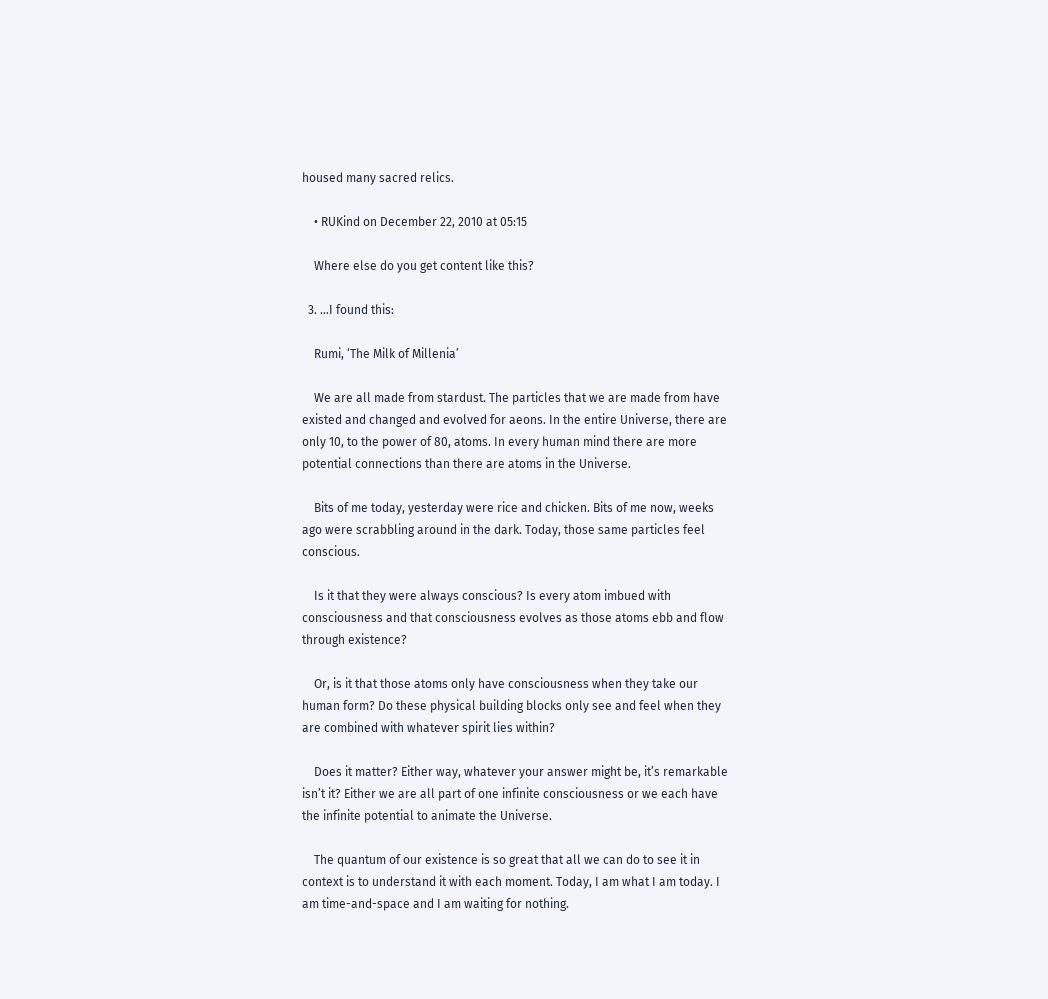housed many sacred relics.

    • RUKind on December 22, 2010 at 05:15

    Where else do you get content like this?

  3. …I found this:

    Rumi, ‘The Milk of Millenia’

    We are all made from stardust. The particles that we are made from have existed and changed and evolved for aeons. In the entire Universe, there are only 10, to the power of 80, atoms. In every human mind there are more potential connections than there are atoms in the Universe.

    Bits of me today, yesterday were rice and chicken. Bits of me now, weeks ago were scrabbling around in the dark. Today, those same particles feel conscious.

    Is it that they were always conscious? Is every atom imbued with consciousness and that consciousness evolves as those atoms ebb and flow through existence?

    Or, is it that those atoms only have consciousness when they take our human form? Do these physical building blocks only see and feel when they are combined with whatever spirit lies within?

    Does it matter? Either way, whatever your answer might be, it’s remarkable isn’t it? Either we are all part of one infinite consciousness or we each have the infinite potential to animate the Universe.

    The quantum of our existence is so great that all we can do to see it in context is to understand it with each moment. Today, I am what I am today. I am time-and-space and I am waiting for nothing.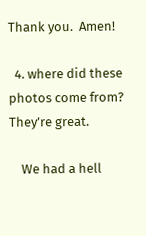Thank you.  Amen!

  4. where did these photos come from?  They’re great.

    We had a hell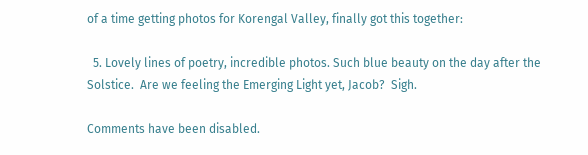of a time getting photos for Korengal Valley, finally got this together:

  5. Lovely lines of poetry, incredible photos. Such blue beauty on the day after the Solstice.  Are we feeling the Emerging Light yet, Jacob?  Sigh.

Comments have been disabled.